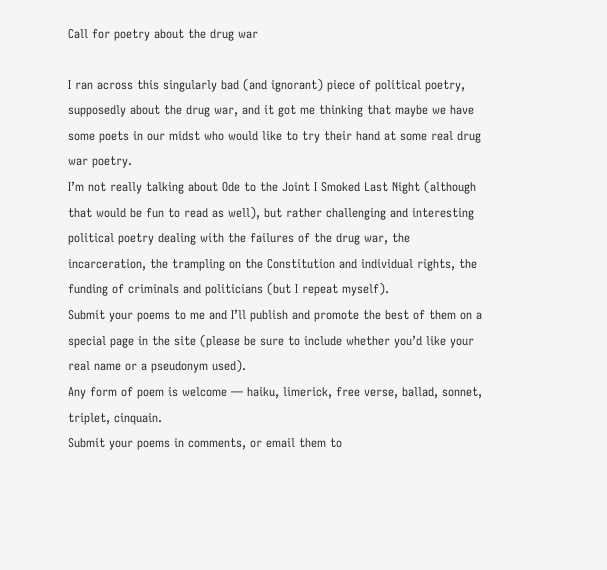Call for poetry about the drug war

I ran across this singularly bad (and ignorant) piece of political poetry, supposedly about the drug war, and it got me thinking that maybe we have some poets in our midst who would like to try their hand at some real drug war poetry.
I’m not really talking about Ode to the Joint I Smoked Last Night (although that would be fun to read as well), but rather challenging and interesting political poetry dealing with the failures of the drug war, the incarceration, the trampling on the Constitution and individual rights, the funding of criminals and politicians (but I repeat myself).
Submit your poems to me and I’ll publish and promote the best of them on a special page in the site (please be sure to include whether you’d like your real name or a pseudonym used).
Any form of poem is welcome — haiku, limerick, free verse, ballad, sonnet, triplet, cinquain.
Submit your poems in comments, or email them to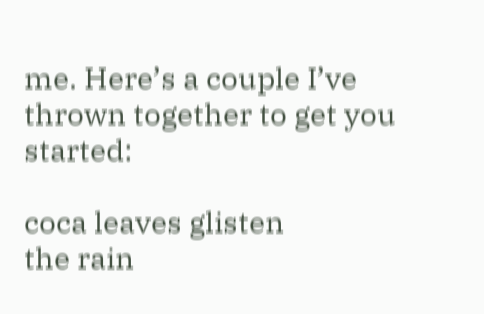me. Here’s a couple I’ve thrown together to get you started:

coca leaves glisten
the rain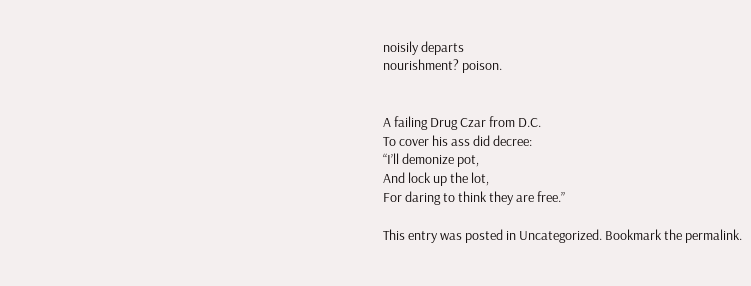noisily departs
nourishment? poison.


A failing Drug Czar from D.C.
To cover his ass did decree:
“I’ll demonize pot,
And lock up the lot,
For daring to think they are free.”

This entry was posted in Uncategorized. Bookmark the permalink.